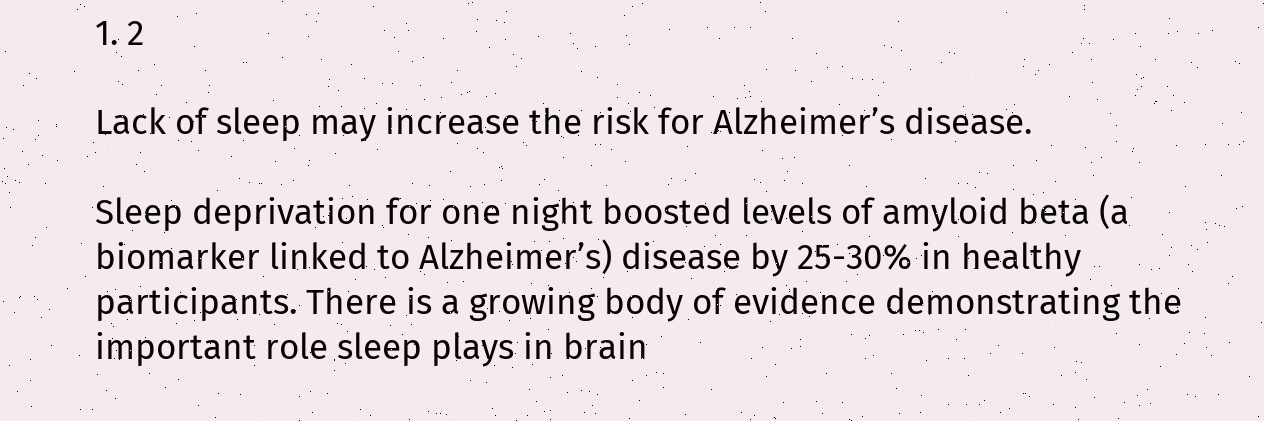1. 2

Lack of sleep may increase the risk for Alzheimer’s disease.

Sleep deprivation for one night boosted levels of amyloid beta (a biomarker linked to Alzheimer’s) disease by 25-30% in healthy participants. There is a growing body of evidence demonstrating the important role sleep plays in brain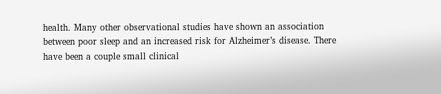health. Many other observational studies have shown an association between poor sleep and an increased risk for Alzheimer’s disease. There have been a couple small clinical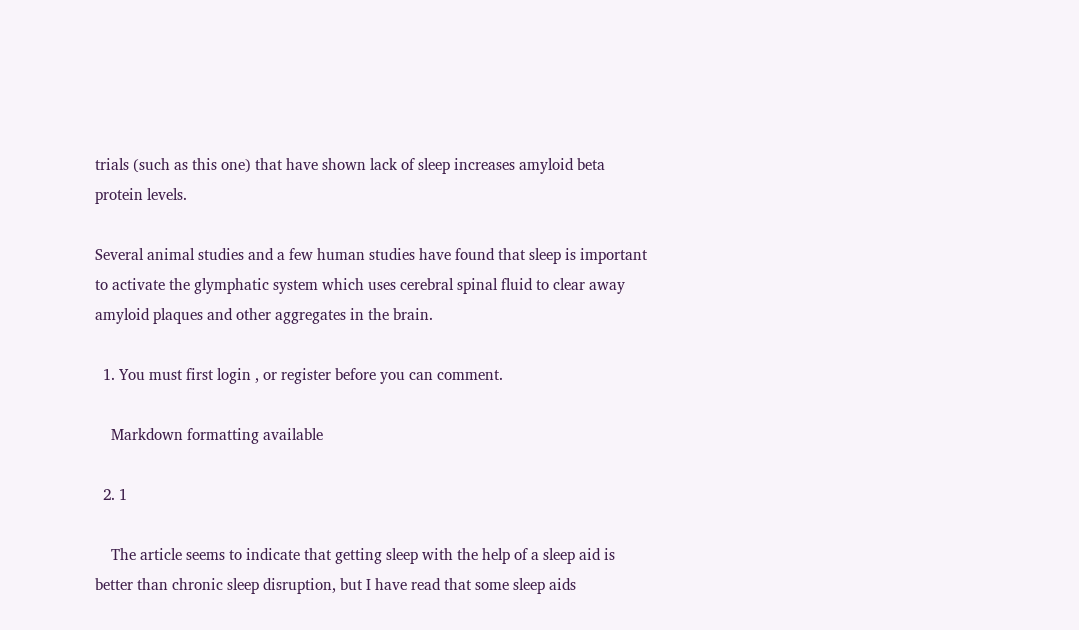trials (such as this one) that have shown lack of sleep increases amyloid beta protein levels.

Several animal studies and a few human studies have found that sleep is important to activate the glymphatic system which uses cerebral spinal fluid to clear away amyloid plaques and other aggregates in the brain.

  1. You must first login , or register before you can comment.

    Markdown formatting available

  2. 1

    The article seems to indicate that getting sleep with the help of a sleep aid is better than chronic sleep disruption, but I have read that some sleep aids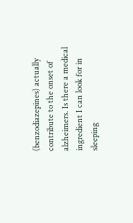(benzodiazepines) actually contribute to the onset of alzheimers. Is there a medical ingredient I can look for in sleeping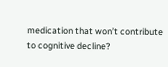medication that won’t contribute to cognitive decline?